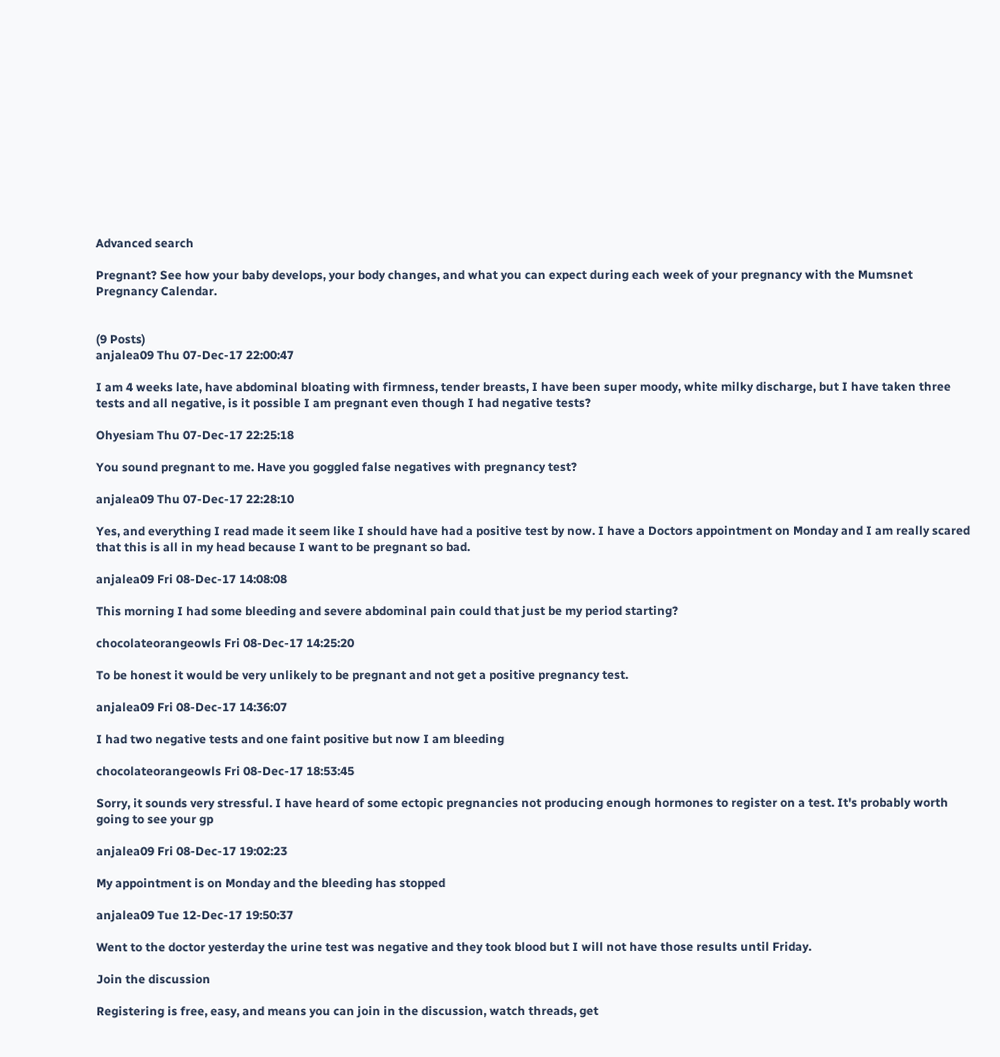Advanced search

Pregnant? See how your baby develops, your body changes, and what you can expect during each week of your pregnancy with the Mumsnet Pregnancy Calendar.


(9 Posts)
anjalea09 Thu 07-Dec-17 22:00:47

I am 4 weeks late, have abdominal bloating with firmness, tender breasts, I have been super moody, white milky discharge, but I have taken three tests and all negative, is it possible I am pregnant even though I had negative tests?

Ohyesiam Thu 07-Dec-17 22:25:18

You sound pregnant to me. Have you goggled false negatives with pregnancy test?

anjalea09 Thu 07-Dec-17 22:28:10

Yes, and everything I read made it seem like I should have had a positive test by now. I have a Doctors appointment on Monday and I am really scared that this is all in my head because I want to be pregnant so bad.

anjalea09 Fri 08-Dec-17 14:08:08

This morning I had some bleeding and severe abdominal pain could that just be my period starting?

chocolateorangeowls Fri 08-Dec-17 14:25:20

To be honest it would be very unlikely to be pregnant and not get a positive pregnancy test.

anjalea09 Fri 08-Dec-17 14:36:07

I had two negative tests and one faint positive but now I am bleeding

chocolateorangeowls Fri 08-Dec-17 18:53:45

Sorry, it sounds very stressful. I have heard of some ectopic pregnancies not producing enough hormones to register on a test. It's probably worth going to see your gp

anjalea09 Fri 08-Dec-17 19:02:23

My appointment is on Monday and the bleeding has stopped

anjalea09 Tue 12-Dec-17 19:50:37

Went to the doctor yesterday the urine test was negative and they took blood but I will not have those results until Friday.

Join the discussion

Registering is free, easy, and means you can join in the discussion, watch threads, get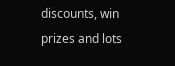discounts, win prizes and lots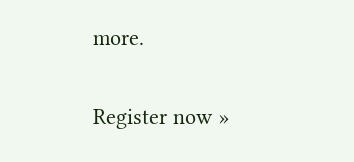more.

Register now »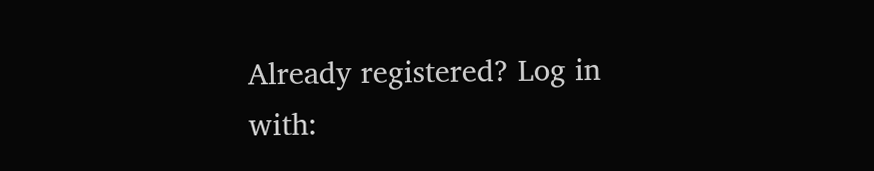Already registered? Log in with: